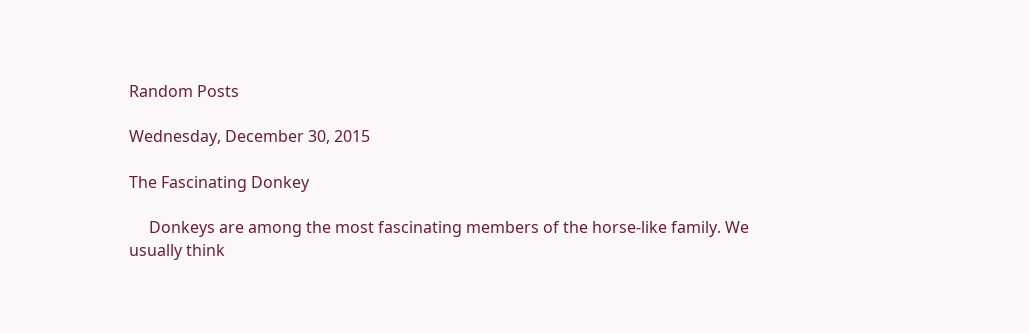Random Posts

Wednesday, December 30, 2015

The Fascinating Donkey

     Donkeys are among the most fascinating members of the horse-like family. We usually think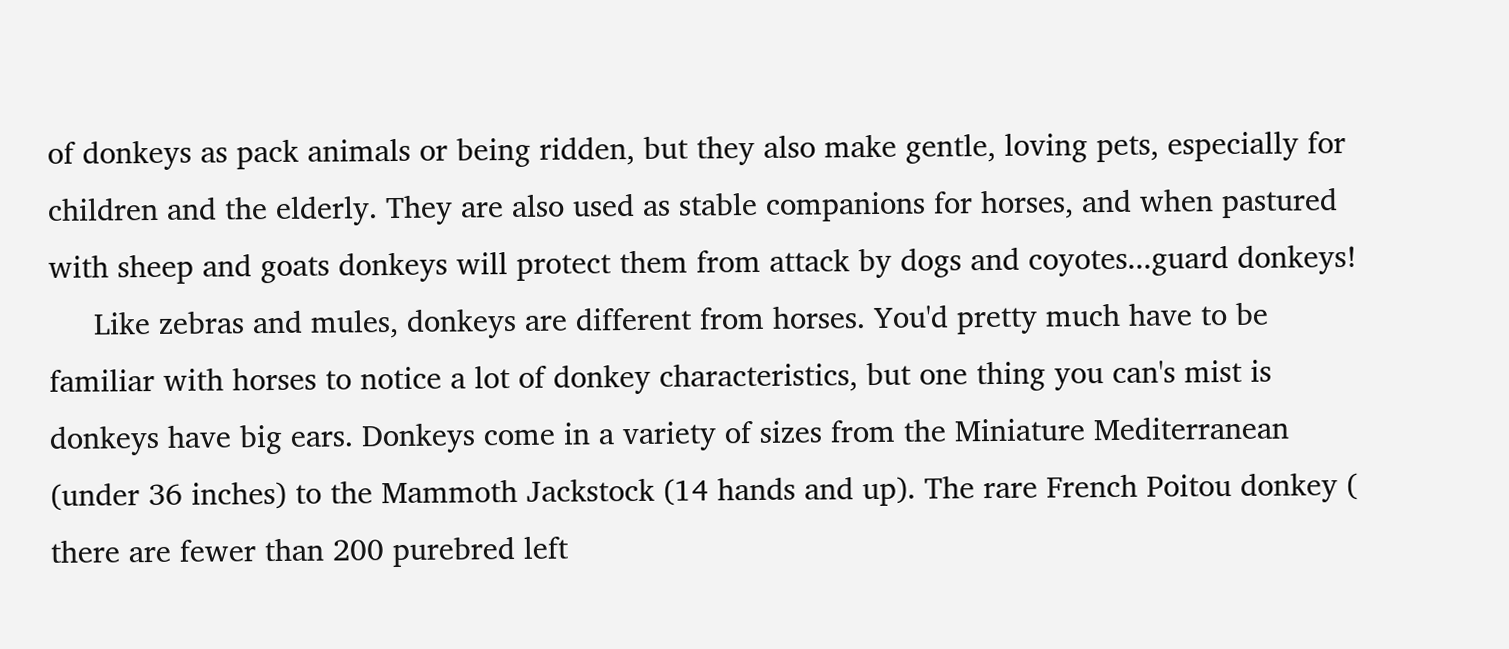of donkeys as pack animals or being ridden, but they also make gentle, loving pets, especially for children and the elderly. They are also used as stable companions for horses, and when pastured with sheep and goats donkeys will protect them from attack by dogs and coyotes...guard donkeys!
     Like zebras and mules, donkeys are different from horses. You'd pretty much have to be familiar with horses to notice a lot of donkey characteristics, but one thing you can's mist is donkeys have big ears. Donkeys come in a variety of sizes from the Miniature Mediterranean (under 36 inches) to the Mammoth Jackstock (14 hands and up). The rare French Poitou donkey ( there are fewer than 200 purebred left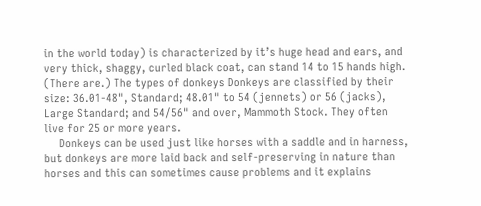in the world today) is characterized by it’s huge head and ears, and very thick, shaggy, curled black coat, can stand 14 to 15 hands high. (There are.) The types of donkeys Donkeys are classified by their size: 36.01-48", Standard; 48.01" to 54 (jennets) or 56 (jacks), Large Standard; and 54/56" and over, Mammoth Stock. They often live for 25 or more years.
     Donkeys can be used just like horses with a saddle and in harness, but donkeys are more laid back and self-preserving in nature than horses and this can sometimes cause problems and it explains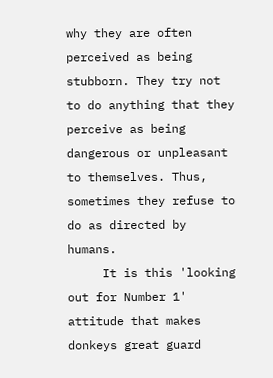why they are often perceived as being stubborn. They try not to do anything that they perceive as being dangerous or unpleasant to themselves. Thus, sometimes they refuse to do as directed by humans.
     It is this 'looking out for Number 1' attitude that makes donkeys great guard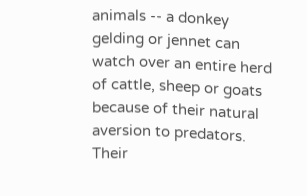animals -- a donkey gelding or jennet can watch over an entire herd of cattle, sheep or goats because of their natural aversion to predators. Their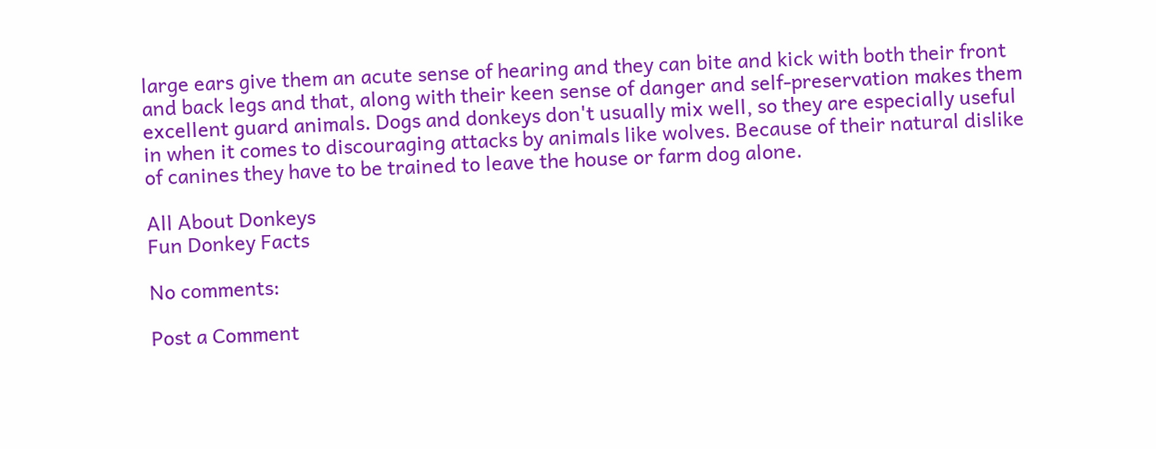large ears give them an acute sense of hearing and they can bite and kick with both their front and back legs and that, along with their keen sense of danger and self-preservation makes them excellent guard animals. Dogs and donkeys don't usually mix well, so they are especially useful in when it comes to discouraging attacks by animals like wolves. Because of their natural dislike of canines they have to be trained to leave the house or farm dog alone.

All About Donkeys
Fun Donkey Facts

No comments:

Post a Comment